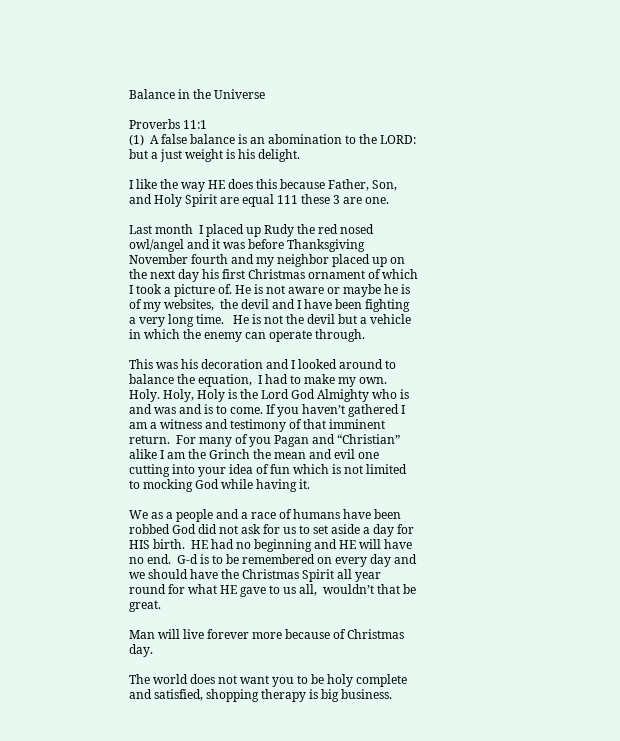Balance in the Universe

Proverbs 11:1
(1)  A false balance is an abomination to the LORD: but a just weight is his delight.

I like the way HE does this because Father, Son, and Holy Spirit are equal 111 these 3 are one.

Last month  I placed up Rudy the red nosed owl/angel and it was before Thanksgiving November fourth and my neighbor placed up on the next day his first Christmas ornament of which I took a picture of. He is not aware or maybe he is of my websites,  the devil and I have been fighting a very long time.   He is not the devil but a vehicle in which the enemy can operate through.

This was his decoration and I looked around to balance the equation,  I had to make my own.  Holy. Holy, Holy is the Lord God Almighty who is and was and is to come. If you haven’t gathered I am a witness and testimony of that imminent return.  For many of you Pagan and “Christian” alike I am the Grinch the mean and evil one cutting into your idea of fun which is not limited to mocking God while having it.

We as a people and a race of humans have been robbed God did not ask for us to set aside a day for HIS birth.  HE had no beginning and HE will have no end.  G-d is to be remembered on every day and we should have the Christmas Spirit all year round for what HE gave to us all,  wouldn’t that be great.

Man will live forever more because of Christmas day.

The world does not want you to be holy complete and satisfied, shopping therapy is big business.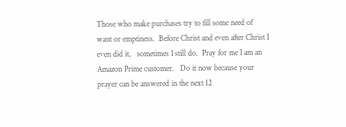Those who make purchases try to fill some need of want or emptiness.  Before Christ and even after Christ I even did it,   sometimes I still do.  Pray for me I am an Amazon Prime customer.   Do it now because your prayer can be answered in the next 12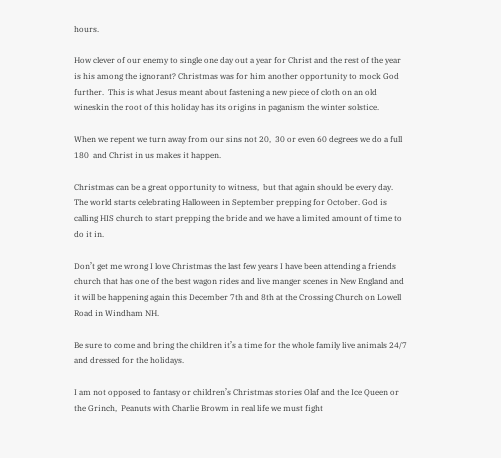hours.

How clever of our enemy to single one day out a year for Christ and the rest of the year is his among the ignorant? Christmas was for him another opportunity to mock God further.  This is what Jesus meant about fastening a new piece of cloth on an old wineskin the root of this holiday has its origins in paganism the winter solstice.

When we repent we turn away from our sins not 20,  30 or even 60 degrees we do a full 180  and Christ in us makes it happen.

Christmas can be a great opportunity to witness,  but that again should be every day.  The world starts celebrating Halloween in September prepping for October. God is calling HIS church to start prepping the bride and we have a limited amount of time to do it in.

Don’t get me wrong I love Christmas the last few years I have been attending a friends church that has one of the best wagon rides and live manger scenes in New England and it will be happening again this December 7th and 8th at the Crossing Church on Lowell Road in Windham NH.

Be sure to come and bring the children it’s a time for the whole family live animals 24/7 and dressed for the holidays.

I am not opposed to fantasy or children’s Christmas stories Olaf and the Ice Queen or the Grinch,  Peanuts with Charlie Browm in real life we must fight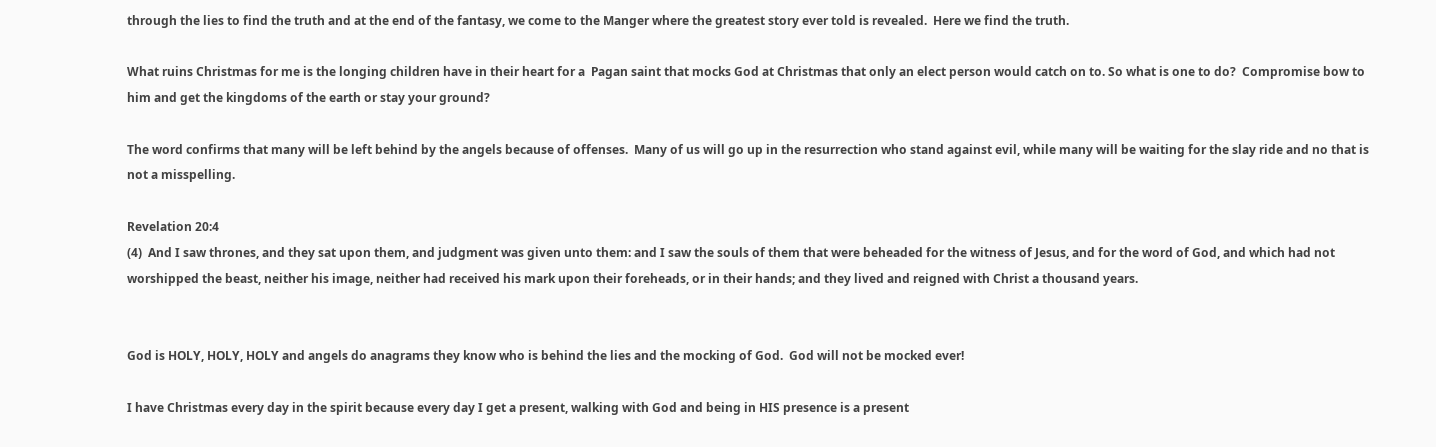through the lies to find the truth and at the end of the fantasy, we come to the Manger where the greatest story ever told is revealed.  Here we find the truth.

What ruins Christmas for me is the longing children have in their heart for a  Pagan saint that mocks God at Christmas that only an elect person would catch on to. So what is one to do?  Compromise bow to him and get the kingdoms of the earth or stay your ground?

The word confirms that many will be left behind by the angels because of offenses.  Many of us will go up in the resurrection who stand against evil, while many will be waiting for the slay ride and no that is not a misspelling.

Revelation 20:4
(4)  And I saw thrones, and they sat upon them, and judgment was given unto them: and I saw the souls of them that were beheaded for the witness of Jesus, and for the word of God, and which had not worshipped the beast, neither his image, neither had received his mark upon their foreheads, or in their hands; and they lived and reigned with Christ a thousand years.


God is HOLY, HOLY, HOLY and angels do anagrams they know who is behind the lies and the mocking of God.  God will not be mocked ever!

I have Christmas every day in the spirit because every day I get a present, walking with God and being in HIS presence is a present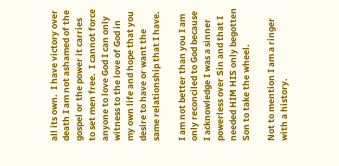all its own.  I have victory over death I am not ashamed of the gospel or the power it carries to set men free.  I cannot force anyone to love God I can only witness to the love of God in my own life and hope that you desire to have or want the same relationship that I have.

I am not better than you I am only reconciled to God because I acknowledge I was a sinner powerless over Sin and that I needed HIM HIS only begotten Son to take the wheel.

Not to mention I am a ringer with a history.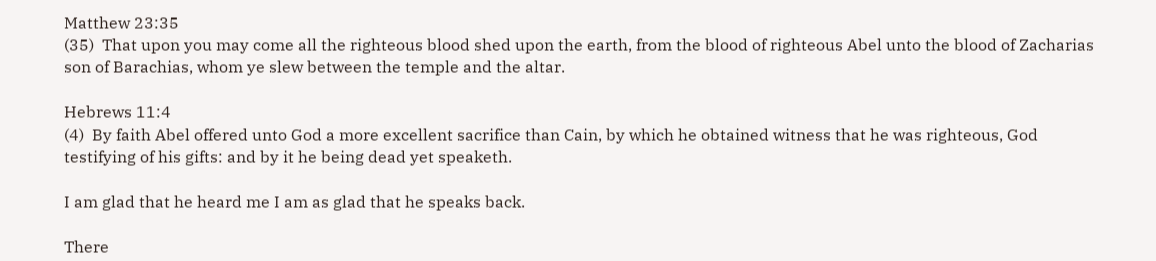Matthew 23:35
(35)  That upon you may come all the righteous blood shed upon the earth, from the blood of righteous Abel unto the blood of Zacharias son of Barachias, whom ye slew between the temple and the altar.

Hebrews 11:4
(4)  By faith Abel offered unto God a more excellent sacrifice than Cain, by which he obtained witness that he was righteous, God testifying of his gifts: and by it he being dead yet speaketh.

I am glad that he heard me I am as glad that he speaks back.

There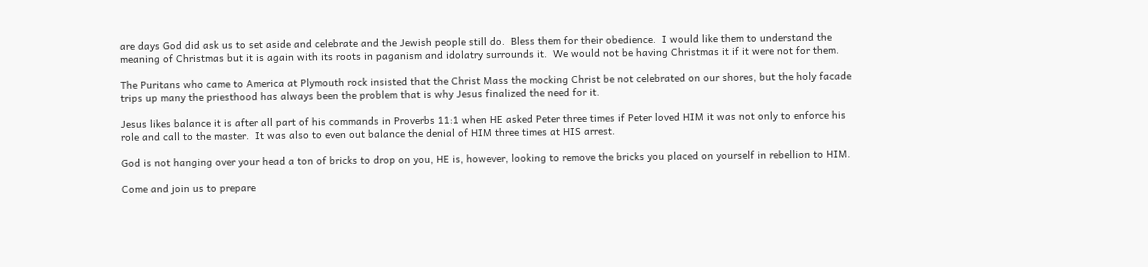are days God did ask us to set aside and celebrate and the Jewish people still do.  Bless them for their obedience.  I would like them to understand the meaning of Christmas but it is again with its roots in paganism and idolatry surrounds it.  We would not be having Christmas it if it were not for them.

The Puritans who came to America at Plymouth rock insisted that the Christ Mass the mocking Christ be not celebrated on our shores, but the holy facade trips up many the priesthood has always been the problem that is why Jesus finalized the need for it.

Jesus likes balance it is after all part of his commands in Proverbs 11:1 when HE asked Peter three times if Peter loved HIM it was not only to enforce his role and call to the master.  It was also to even out balance the denial of HIM three times at HIS arrest.

God is not hanging over your head a ton of bricks to drop on you, HE is, however, looking to remove the bricks you placed on yourself in rebellion to HIM.

Come and join us to prepare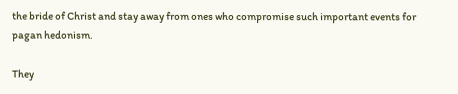the bride of Christ and stay away from ones who compromise such important events for pagan hedonism.

They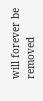will forever be removed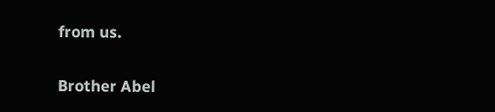from us.

Brother Abel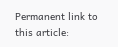Permanent link to this article: